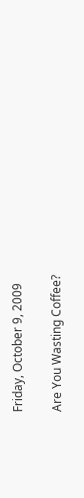Friday, October 9, 2009

Are You Wasting Coffee?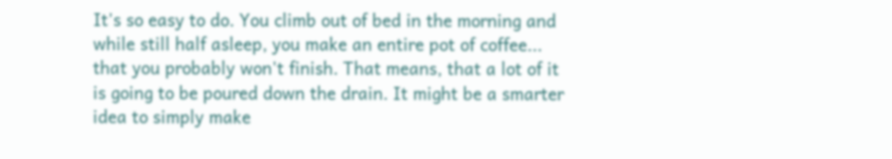It's so easy to do. You climb out of bed in the morning and while still half asleep, you make an entire pot of coffee... that you probably won't finish. That means, that a lot of it is going to be poured down the drain. It might be a smarter idea to simply make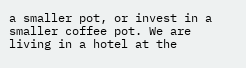a smaller pot, or invest in a smaller coffee pot. We are living in a hotel at the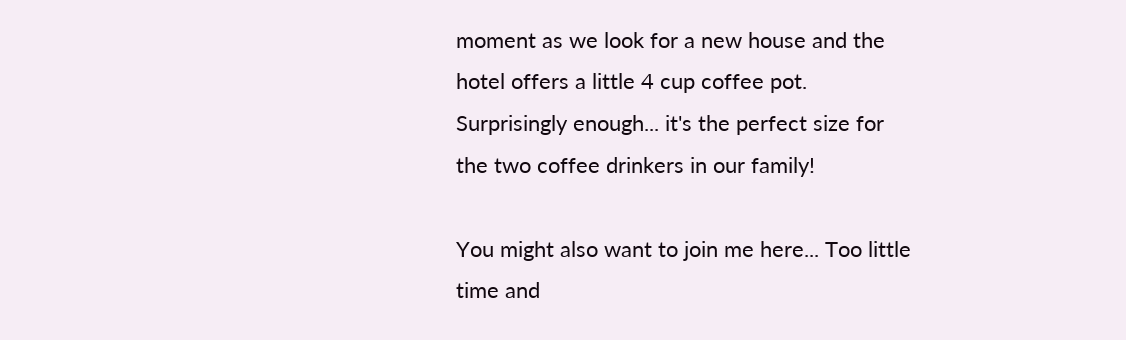moment as we look for a new house and the hotel offers a little 4 cup coffee pot. Surprisingly enough... it's the perfect size for the two coffee drinkers in our family!

You might also want to join me here... Too little time and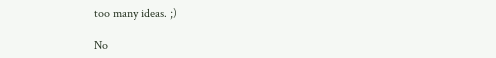too many ideas. ;)

No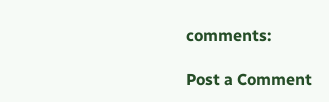comments:

Post a Comment